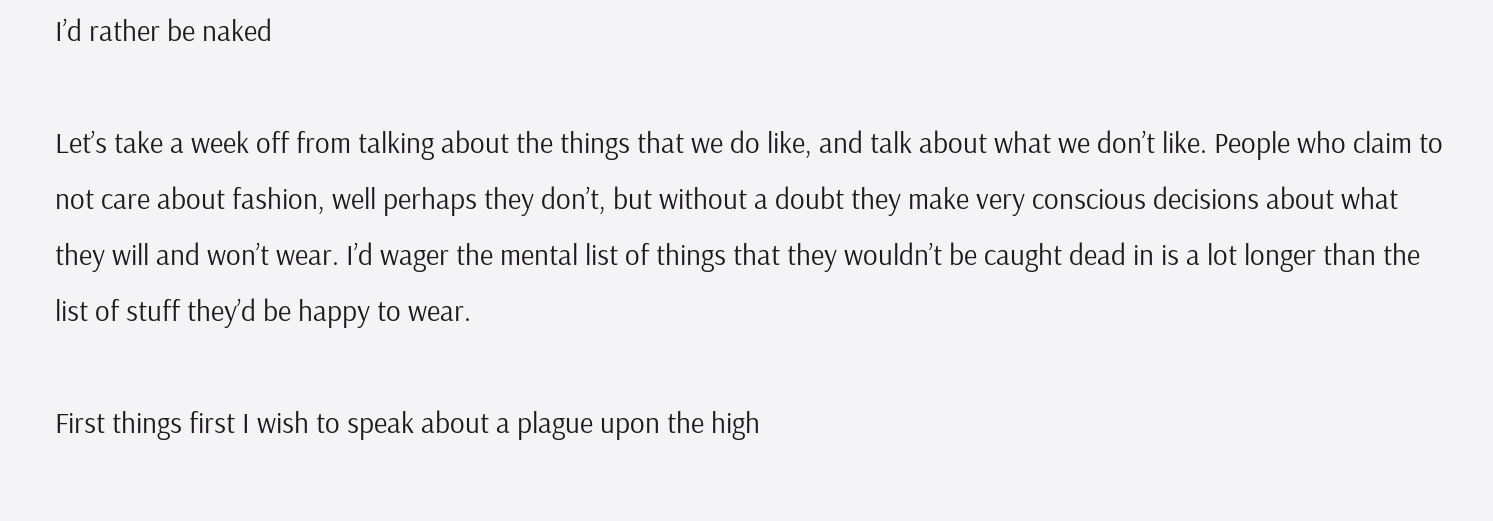I’d rather be naked

Let’s take a week off from talking about the things that we do like, and talk about what we don’t like. People who claim to not care about fashion, well perhaps they don’t, but without a doubt they make very conscious decisions about what they will and won’t wear. I’d wager the mental list of things that they wouldn’t be caught dead in is a lot longer than the list of stuff they’d be happy to wear.

First things first I wish to speak about a plague upon the high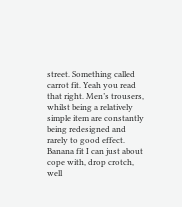street. Something called carrot fit. Yeah you read that right. Men’s trousers, whilst being a relatively simple item are constantly being redesigned and rarely to good effect. Banana fit I can just about cope with, drop crotch, well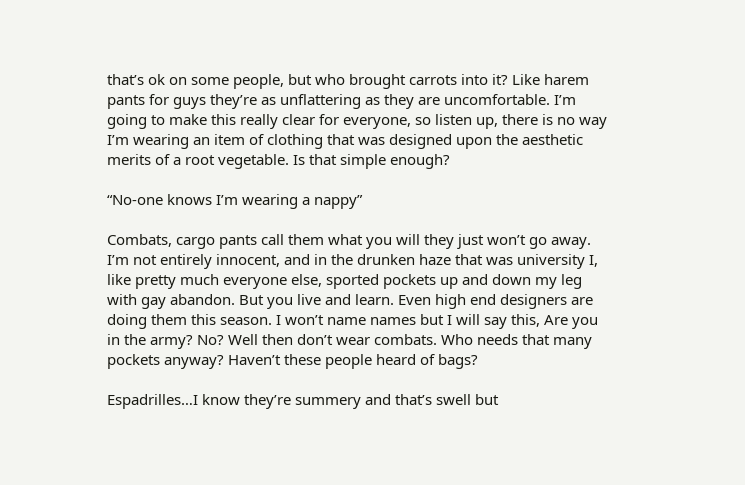that’s ok on some people, but who brought carrots into it? Like harem pants for guys they’re as unflattering as they are uncomfortable. I’m going to make this really clear for everyone, so listen up, there is no way I’m wearing an item of clothing that was designed upon the aesthetic merits of a root vegetable. Is that simple enough?

“No-one knows I’m wearing a nappy”

Combats, cargo pants call them what you will they just won’t go away. I’m not entirely innocent, and in the drunken haze that was university I, like pretty much everyone else, sported pockets up and down my leg with gay abandon. But you live and learn. Even high end designers are doing them this season. I won’t name names but I will say this, Are you in the army? No? Well then don’t wear combats. Who needs that many pockets anyway? Haven’t these people heard of bags?

Espadrilles…I know they’re summery and that’s swell but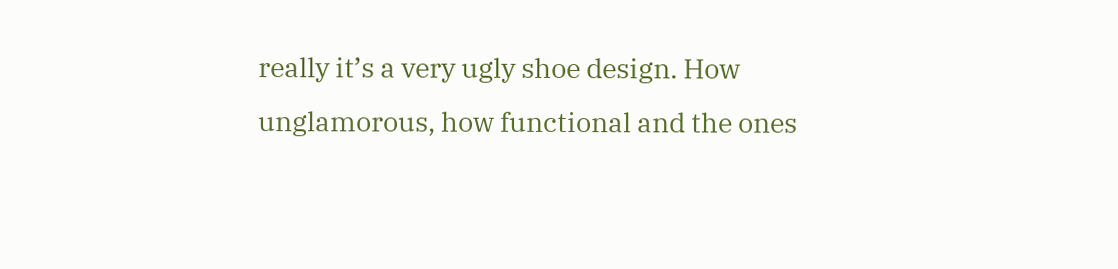really it’s a very ugly shoe design. How unglamorous, how functional and the ones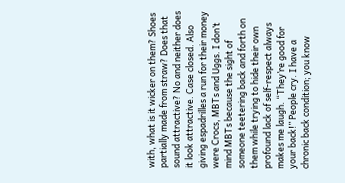with, what is it wicker on them? Shoes partially made from straw? Does that sound attractive? No and neither does it look attractive. Case closed. Also giving espadrilles a run for their money were Crocs, MBTs and Uggs. I don’t mind MBTs because the sight of someone teetering back and forth on them while trying to hide their own profound lack of self-respect always makes me laugh. “They’re good for your back!” People cry. I have a chronic back condition; you know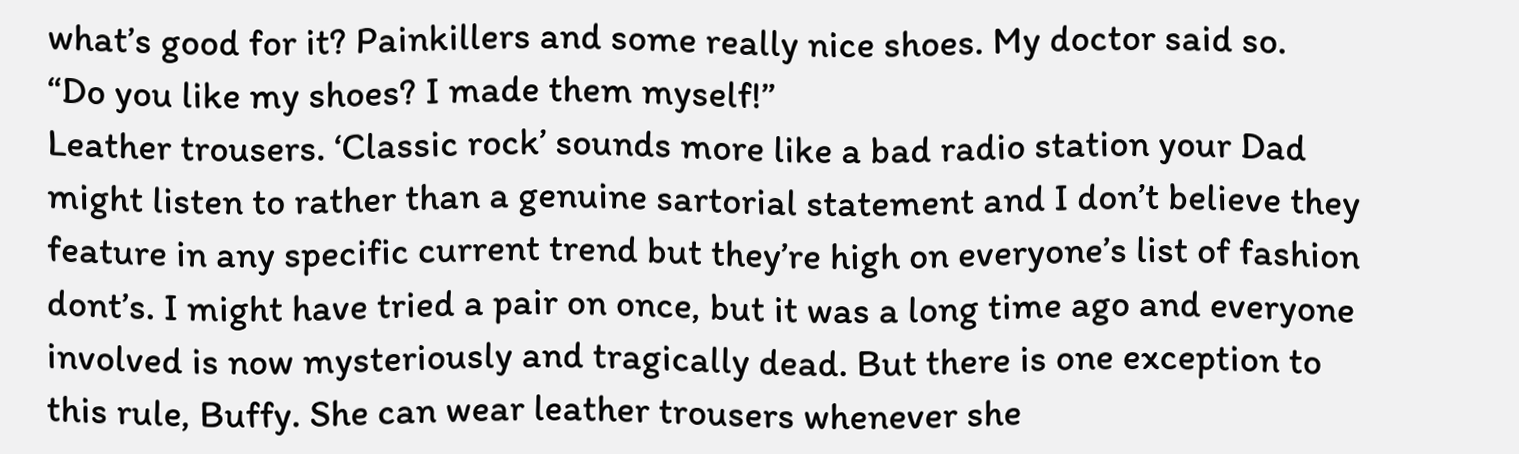what’s good for it? Painkillers and some really nice shoes. My doctor said so.
“Do you like my shoes? I made them myself!”
Leather trousers. ‘Classic rock’ sounds more like a bad radio station your Dad might listen to rather than a genuine sartorial statement and I don’t believe they feature in any specific current trend but they’re high on everyone’s list of fashion dont’s. I might have tried a pair on once, but it was a long time ago and everyone involved is now mysteriously and tragically dead. But there is one exception to this rule, Buffy. She can wear leather trousers whenever she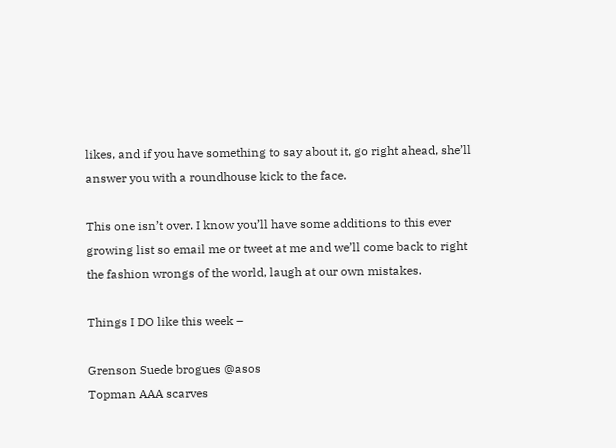likes, and if you have something to say about it, go right ahead, she’ll answer you with a roundhouse kick to the face.

This one isn’t over. I know you’ll have some additions to this ever growing list so email me or tweet at me and we’ll come back to right the fashion wrongs of the world, laugh at our own mistakes.

Things I DO like this week –

Grenson Suede brogues @asos
Topman AAA scarves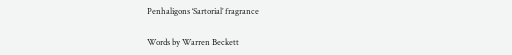Penhaligons ‘Sartorial’ fragrance

Words by Warren Beckett